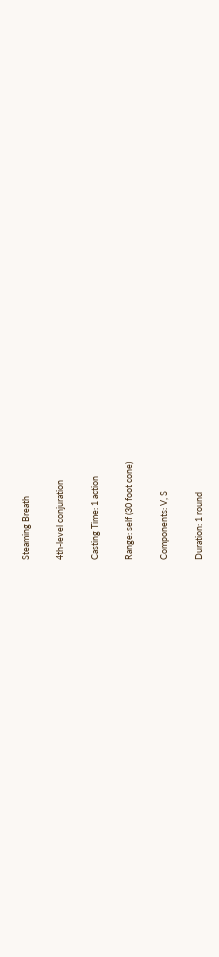Steaming Breath

4th-level conjuration

Casting Time: 1 action

Range: self (30 foot cone)

Components: V, S

Duration: 1 round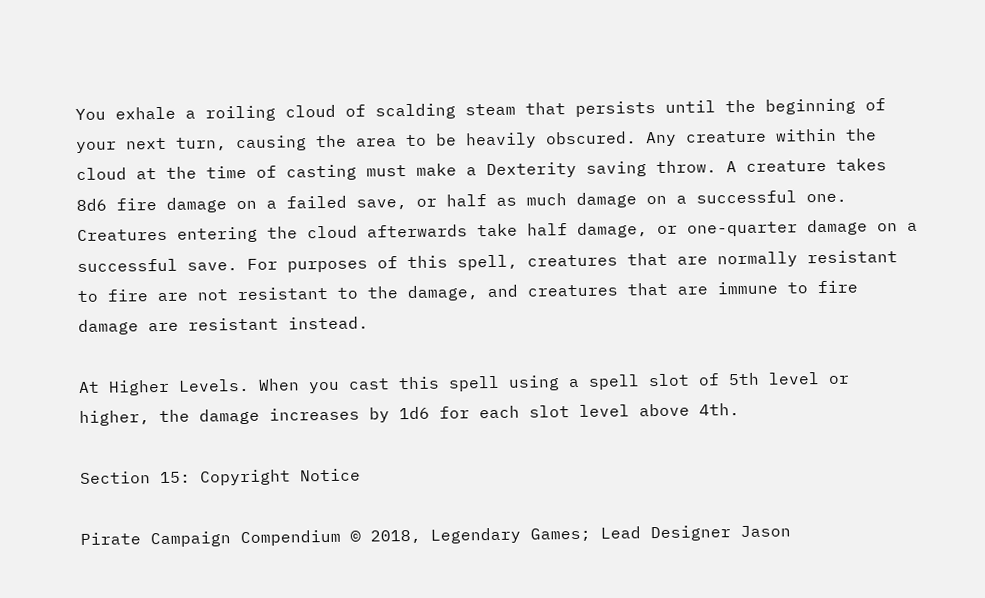You exhale a roiling cloud of scalding steam that persists until the beginning of your next turn, causing the area to be heavily obscured. Any creature within the cloud at the time of casting must make a Dexterity saving throw. A creature takes 8d6 fire damage on a failed save, or half as much damage on a successful one. Creatures entering the cloud afterwards take half damage, or one-quarter damage on a successful save. For purposes of this spell, creatures that are normally resistant to fire are not resistant to the damage, and creatures that are immune to fire damage are resistant instead.

At Higher Levels. When you cast this spell using a spell slot of 5th level or higher, the damage increases by 1d6 for each slot level above 4th.

Section 15: Copyright Notice

Pirate Campaign Compendium © 2018, Legendary Games; Lead Designer Jason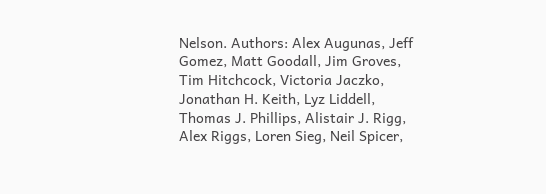Nelson. Authors: Alex Augunas, Jeff Gomez, Matt Goodall, Jim Groves, Tim Hitchcock, Victoria Jaczko, Jonathan H. Keith, Lyz Liddell, Thomas J. Phillips, Alistair J. Rigg, Alex Riggs, Loren Sieg, Neil Spicer,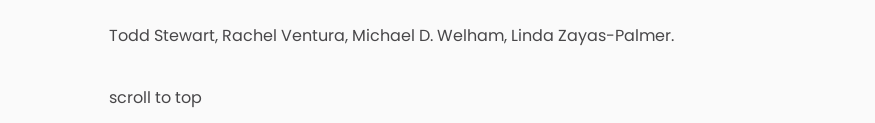Todd Stewart, Rachel Ventura, Michael D. Welham, Linda Zayas-Palmer.

scroll to top